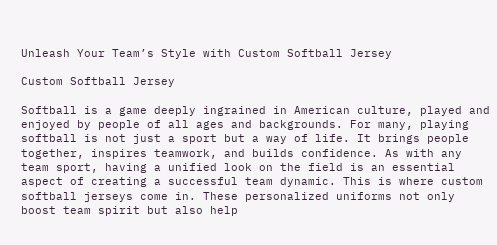Unleash Your Team’s Style with Custom Softball Jersey

Custom Softball Jersey

Softball is a game deeply ingrained in American culture, played and enjoyed by people of all ages and backgrounds. For many, playing softball is not just a sport but a way of life. It brings people together, inspires teamwork, and builds confidence. As with any team sport, having a unified look on the field is an essential aspect of creating a successful team dynamic. This is where custom softball jerseys come in. These personalized uniforms not only boost team spirit but also help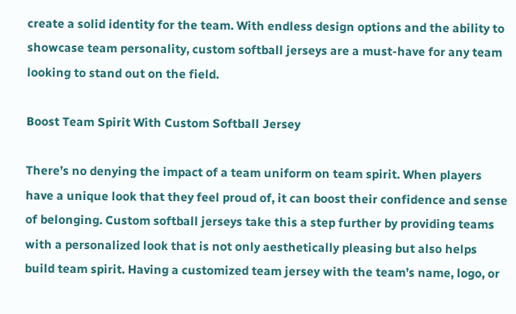create a solid identity for the team. With endless design options and the ability to showcase team personality, custom softball jerseys are a must-have for any team looking to stand out on the field.

Boost Team Spirit With Custom Softball Jersey

There’s no denying the impact of a team uniform on team spirit. When players have a unique look that they feel proud of, it can boost their confidence and sense of belonging. Custom softball jerseys take this a step further by providing teams with a personalized look that is not only aesthetically pleasing but also helps build team spirit. Having a customized team jersey with the team’s name, logo, or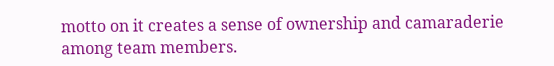motto on it creates a sense of ownership and camaraderie among team members.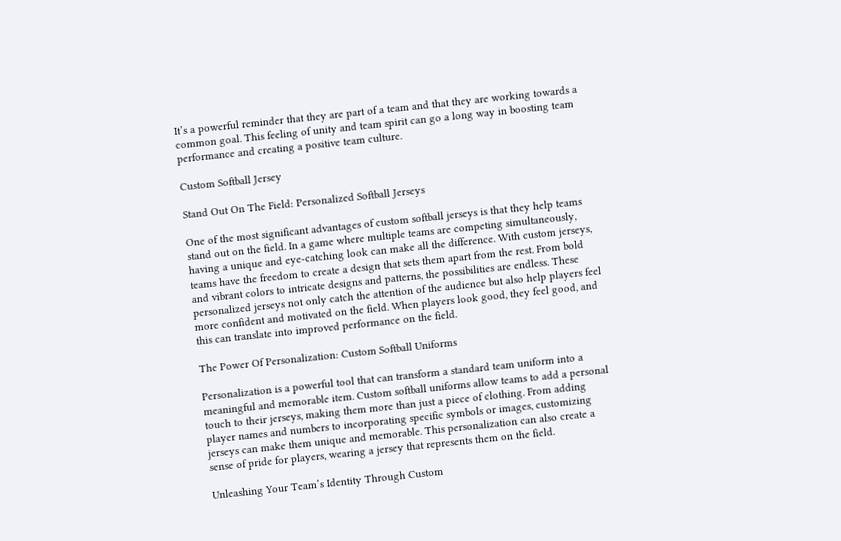It’s a powerful reminder that they are part of a team and that they are working towards a common goal. This feeling of unity and team spirit can go a long way in boosting team performance and creating a positive team culture.

Custom Softball Jersey

Stand Out On The Field: Personalized Softball Jerseys

One of the most significant advantages of custom softball jerseys is that they help teams stand out on the field. In a game where multiple teams are competing simultaneously, having a unique and eye-catching look can make all the difference. With custom jerseys, teams have the freedom to create a design that sets them apart from the rest. From bold and vibrant colors to intricate designs and patterns, the possibilities are endless. These personalized jerseys not only catch the attention of the audience but also help players feel more confident and motivated on the field. When players look good, they feel good, and this can translate into improved performance on the field.

The Power Of Personalization: Custom Softball Uniforms

Personalization is a powerful tool that can transform a standard team uniform into a meaningful and memorable item. Custom softball uniforms allow teams to add a personal touch to their jerseys, making them more than just a piece of clothing. From adding player names and numbers to incorporating specific symbols or images, customizing jerseys can make them unique and memorable. This personalization can also create a sense of pride for players, wearing a jersey that represents them on the field.

Unleashing Your Team’s Identity Through Custom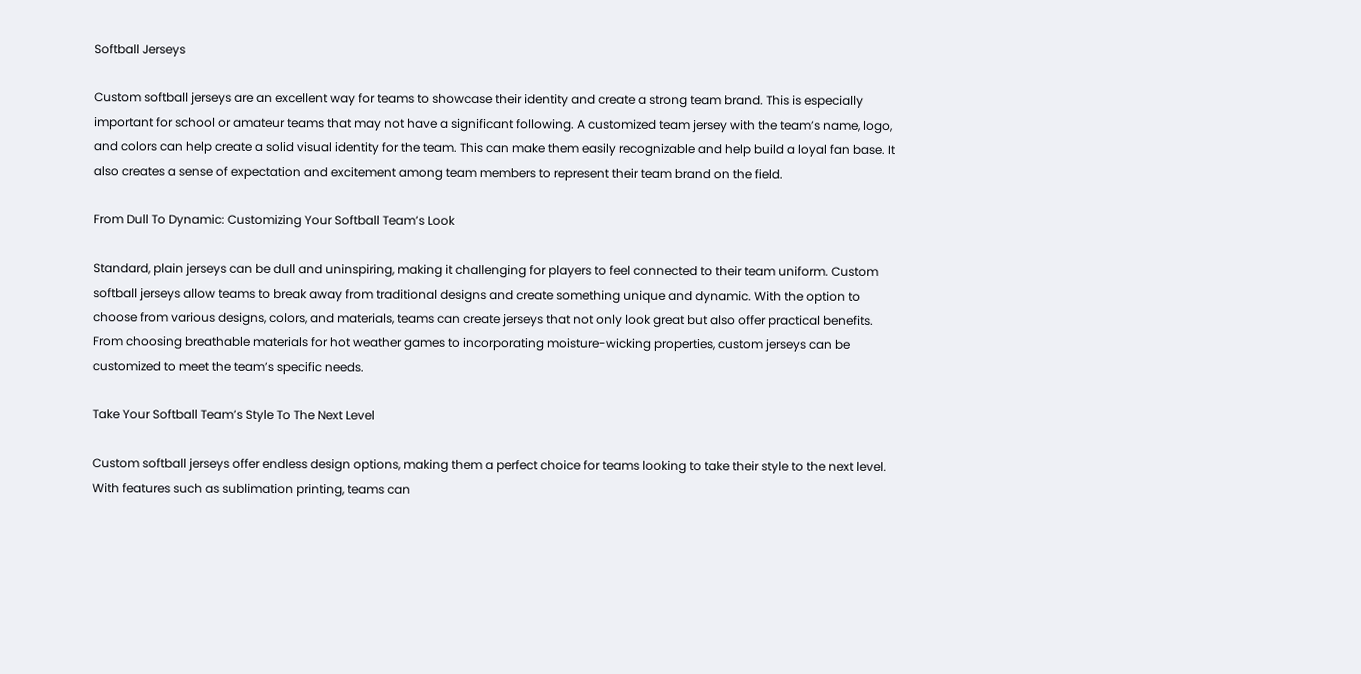Softball Jerseys

Custom softball jerseys are an excellent way for teams to showcase their identity and create a strong team brand. This is especially important for school or amateur teams that may not have a significant following. A customized team jersey with the team’s name, logo, and colors can help create a solid visual identity for the team. This can make them easily recognizable and help build a loyal fan base. It also creates a sense of expectation and excitement among team members to represent their team brand on the field.

From Dull To Dynamic: Customizing Your Softball Team’s Look

Standard, plain jerseys can be dull and uninspiring, making it challenging for players to feel connected to their team uniform. Custom softball jerseys allow teams to break away from traditional designs and create something unique and dynamic. With the option to choose from various designs, colors, and materials, teams can create jerseys that not only look great but also offer practical benefits. From choosing breathable materials for hot weather games to incorporating moisture-wicking properties, custom jerseys can be customized to meet the team’s specific needs.

Take Your Softball Team’s Style To The Next Level

Custom softball jerseys offer endless design options, making them a perfect choice for teams looking to take their style to the next level. With features such as sublimation printing, teams can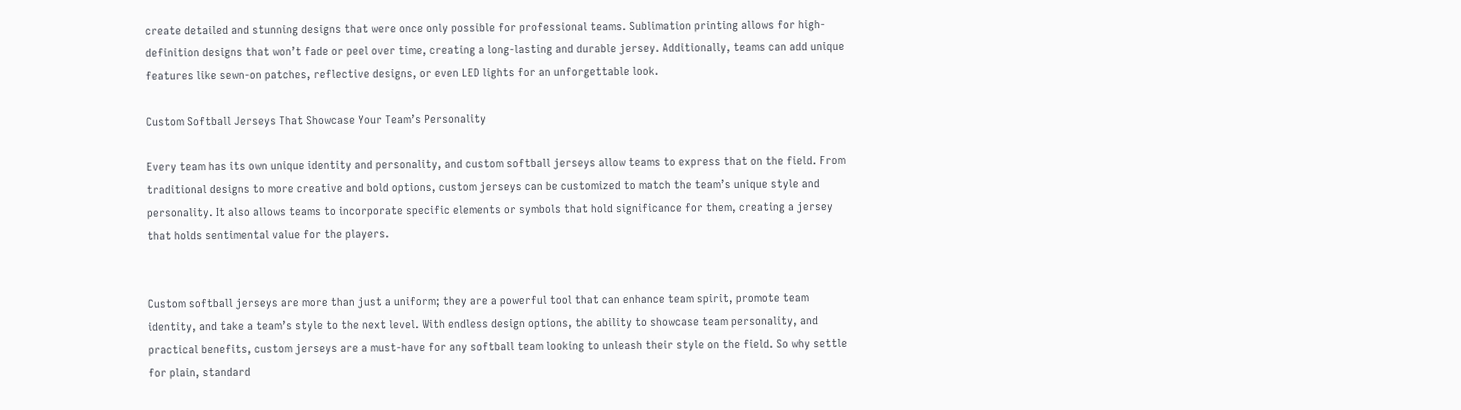create detailed and stunning designs that were once only possible for professional teams. Sublimation printing allows for high-definition designs that won’t fade or peel over time, creating a long-lasting and durable jersey. Additionally, teams can add unique features like sewn-on patches, reflective designs, or even LED lights for an unforgettable look.

Custom Softball Jerseys That Showcase Your Team’s Personality

Every team has its own unique identity and personality, and custom softball jerseys allow teams to express that on the field. From traditional designs to more creative and bold options, custom jerseys can be customized to match the team’s unique style and personality. It also allows teams to incorporate specific elements or symbols that hold significance for them, creating a jersey that holds sentimental value for the players.


Custom softball jerseys are more than just a uniform; they are a powerful tool that can enhance team spirit, promote team identity, and take a team’s style to the next level. With endless design options, the ability to showcase team personality, and practical benefits, custom jerseys are a must-have for any softball team looking to unleash their style on the field. So why settle for plain, standard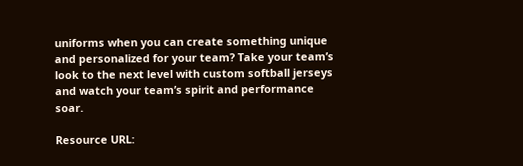uniforms when you can create something unique and personalized for your team? Take your team’s look to the next level with custom softball jerseys and watch your team’s spirit and performance soar.

Resource URL: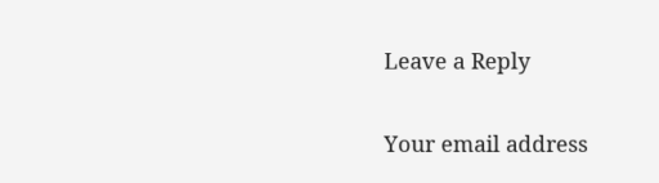Leave a Reply

Your email address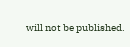will not be published.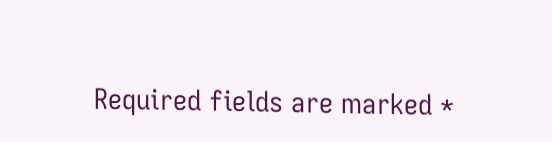Required fields are marked *